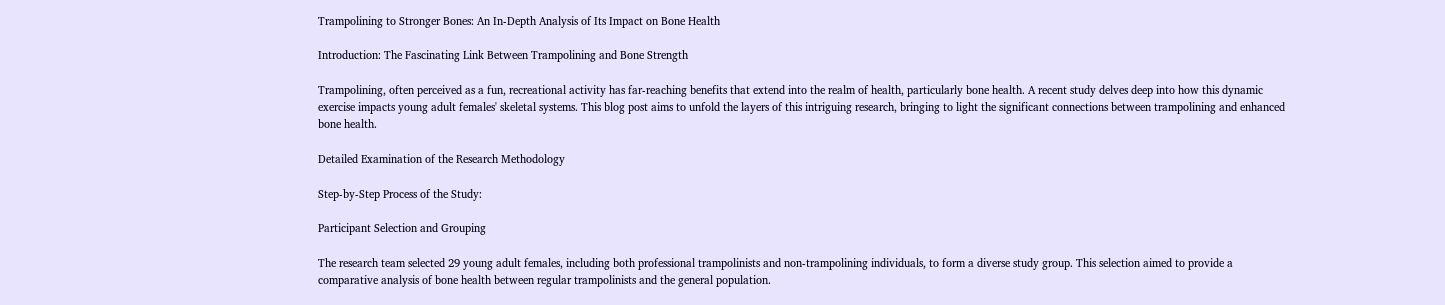Trampolining to Stronger Bones: An In-Depth Analysis of Its Impact on Bone Health

Introduction: The Fascinating Link Between Trampolining and Bone Strength

Trampolining, often perceived as a fun, recreational activity has far-reaching benefits that extend into the realm of health, particularly bone health. A recent study delves deep into how this dynamic exercise impacts young adult females' skeletal systems. This blog post aims to unfold the layers of this intriguing research, bringing to light the significant connections between trampolining and enhanced bone health.

Detailed Examination of the Research Methodology

Step-by-Step Process of the Study:

Participant Selection and Grouping

The research team selected 29 young adult females, including both professional trampolinists and non-trampolining individuals, to form a diverse study group. This selection aimed to provide a comparative analysis of bone health between regular trampolinists and the general population.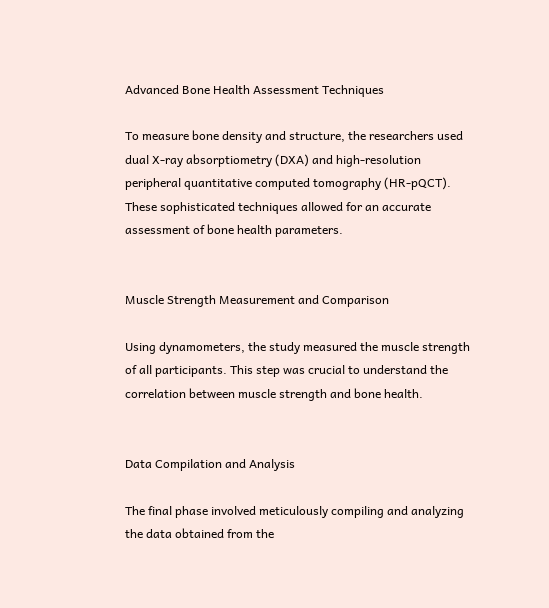Advanced Bone Health Assessment Techniques

To measure bone density and structure, the researchers used dual X-ray absorptiometry (DXA) and high-resolution peripheral quantitative computed tomography (HR-pQCT). These sophisticated techniques allowed for an accurate assessment of bone health parameters.


Muscle Strength Measurement and Comparison

Using dynamometers, the study measured the muscle strength of all participants. This step was crucial to understand the correlation between muscle strength and bone health.


Data Compilation and Analysis

The final phase involved meticulously compiling and analyzing the data obtained from the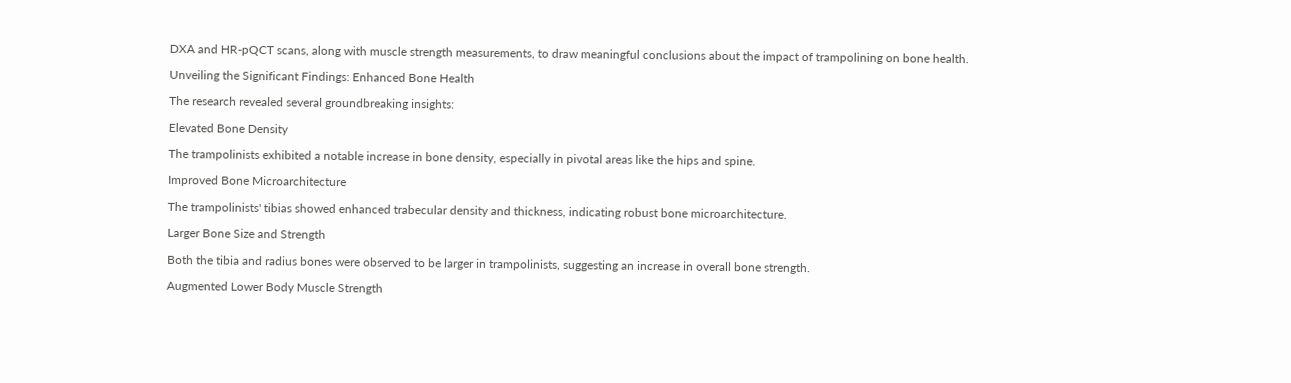DXA and HR-pQCT scans, along with muscle strength measurements, to draw meaningful conclusions about the impact of trampolining on bone health.

Unveiling the Significant Findings: Enhanced Bone Health

The research revealed several groundbreaking insights:

Elevated Bone Density

The trampolinists exhibited a notable increase in bone density, especially in pivotal areas like the hips and spine.

Improved Bone Microarchitecture

The trampolinists' tibias showed enhanced trabecular density and thickness, indicating robust bone microarchitecture.

Larger Bone Size and Strength

Both the tibia and radius bones were observed to be larger in trampolinists, suggesting an increase in overall bone strength.

Augmented Lower Body Muscle Strength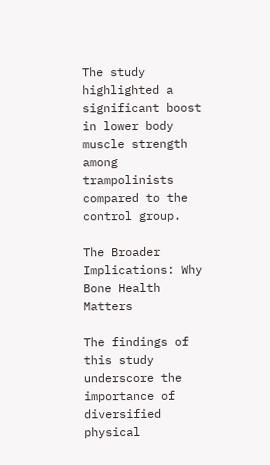The study highlighted a significant boost in lower body muscle strength among trampolinists compared to the control group.

The Broader Implications: Why Bone Health Matters

The findings of this study underscore the importance of diversified physical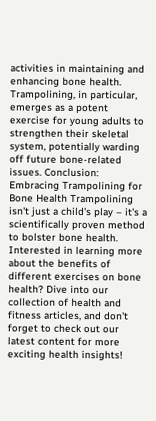activities in maintaining and enhancing bone health. Trampolining, in particular, emerges as a potent exercise for young adults to strengthen their skeletal system, potentially warding off future bone-related issues. Conclusion: Embracing Trampolining for Bone Health Trampolining isn't just a child's play – it's a scientifically proven method to bolster bone health. Interested in learning more about the benefits of different exercises on bone health? Dive into our collection of health and fitness articles, and don't forget to check out our latest content for more exciting health insights!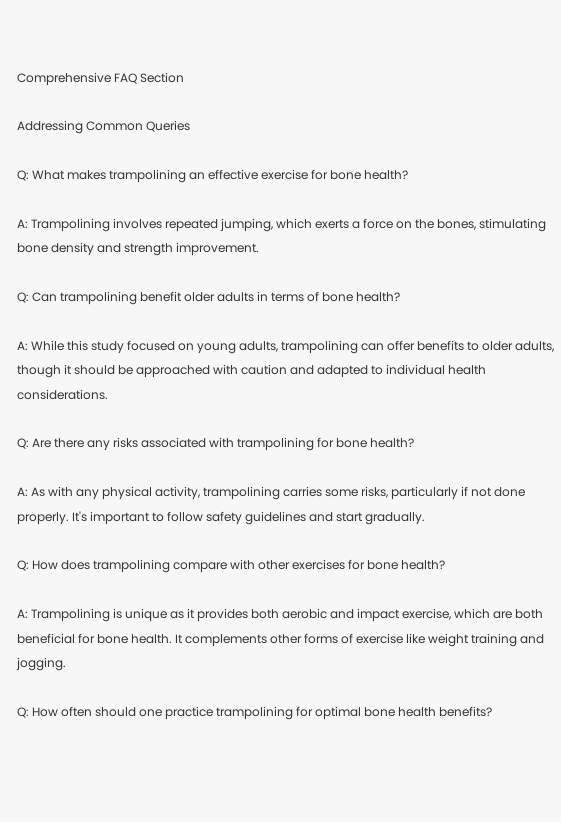Comprehensive FAQ Section

Addressing Common Queries

Q: What makes trampolining an effective exercise for bone health?

A: Trampolining involves repeated jumping, which exerts a force on the bones, stimulating bone density and strength improvement.

Q: Can trampolining benefit older adults in terms of bone health?

A: While this study focused on young adults, trampolining can offer benefits to older adults, though it should be approached with caution and adapted to individual health considerations.

Q: Are there any risks associated with trampolining for bone health?

A: As with any physical activity, trampolining carries some risks, particularly if not done properly. It's important to follow safety guidelines and start gradually.

Q: How does trampolining compare with other exercises for bone health?

A: Trampolining is unique as it provides both aerobic and impact exercise, which are both beneficial for bone health. It complements other forms of exercise like weight training and jogging.

Q: How often should one practice trampolining for optimal bone health benefits?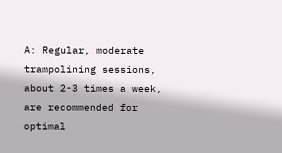A: Regular, moderate trampolining sessions, about 2-3 times a week, are recommended for optimal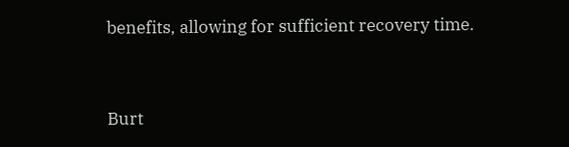benefits, allowing for sufficient recovery time.


Burt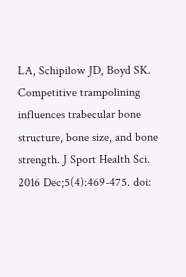LA, Schipilow JD, Boyd SK. Competitive trampolining influences trabecular bone structure, bone size, and bone strength. J Sport Health Sci. 2016 Dec;5(4):469-475. doi: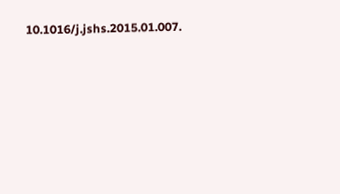10.1016/j.jshs.2015.01.007.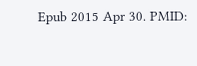Epub 2015 Apr 30. PMID: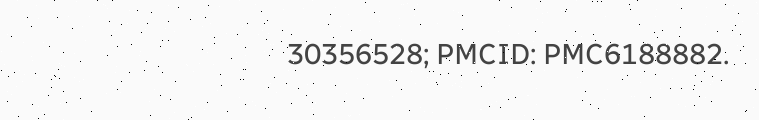30356528; PMCID: PMC6188882.